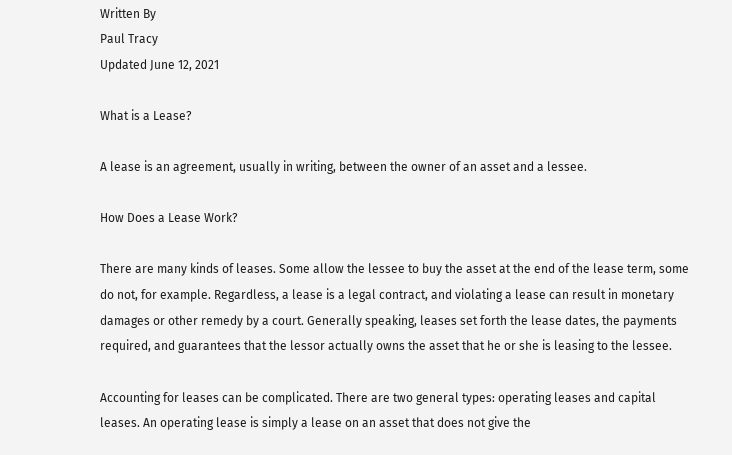Written By
Paul Tracy
Updated June 12, 2021

What is a Lease?

A lease is an agreement, usually in writing, between the owner of an asset and a lessee.

How Does a Lease Work?

There are many kinds of leases. Some allow the lessee to buy the asset at the end of the lease term, some do not, for example. Regardless, a lease is a legal contract, and violating a lease can result in monetary damages or other remedy by a court. Generally speaking, leases set forth the lease dates, the payments required, and guarantees that the lessor actually owns the asset that he or she is leasing to the lessee.

Accounting for leases can be complicated. There are two general types: operating leases and capital leases. An operating lease is simply a lease on an asset that does not give the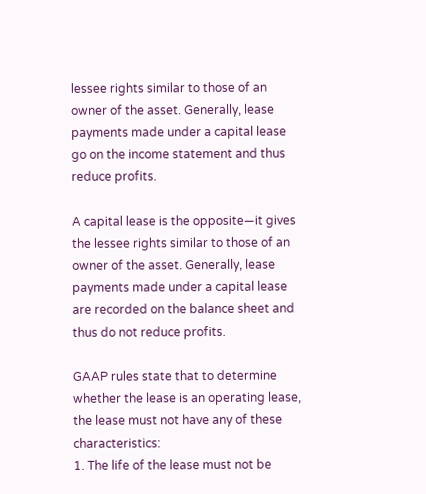lessee rights similar to those of an owner of the asset. Generally, lease payments made under a capital lease go on the income statement and thus reduce profits.

A capital lease is the opposite—it gives the lessee rights similar to those of an owner of the asset. Generally, lease payments made under a capital lease are recorded on the balance sheet and thus do not reduce profits.

GAAP rules state that to determine whether the lease is an operating lease, the lease must not have any of these characteristics:
1. The life of the lease must not be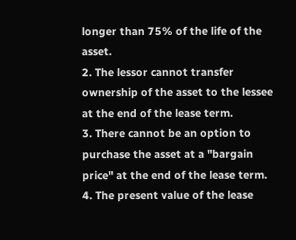longer than 75% of the life of the asset.
2. The lessor cannot transfer ownership of the asset to the lessee at the end of the lease term.
3. There cannot be an option to purchase the asset at a "bargain price" at the end of the lease term.
4. The present value of the lease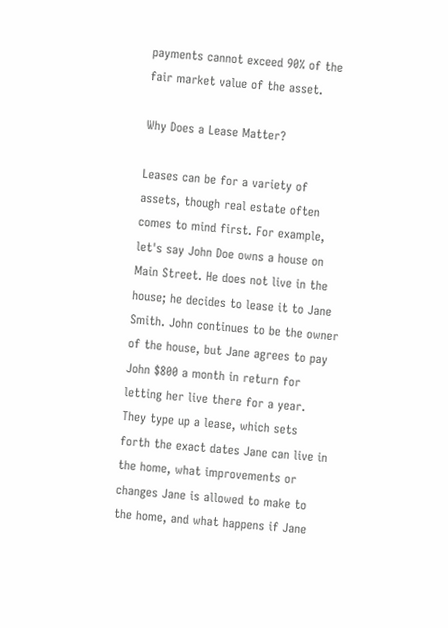payments cannot exceed 90% of the fair market value of the asset.

Why Does a Lease Matter?

Leases can be for a variety of assets, though real estate often comes to mind first. For example, let's say John Doe owns a house on Main Street. He does not live in the house; he decides to lease it to Jane Smith. John continues to be the owner of the house, but Jane agrees to pay John $800 a month in return for letting her live there for a year. They type up a lease, which sets forth the exact dates Jane can live in the home, what improvements or changes Jane is allowed to make to the home, and what happens if Jane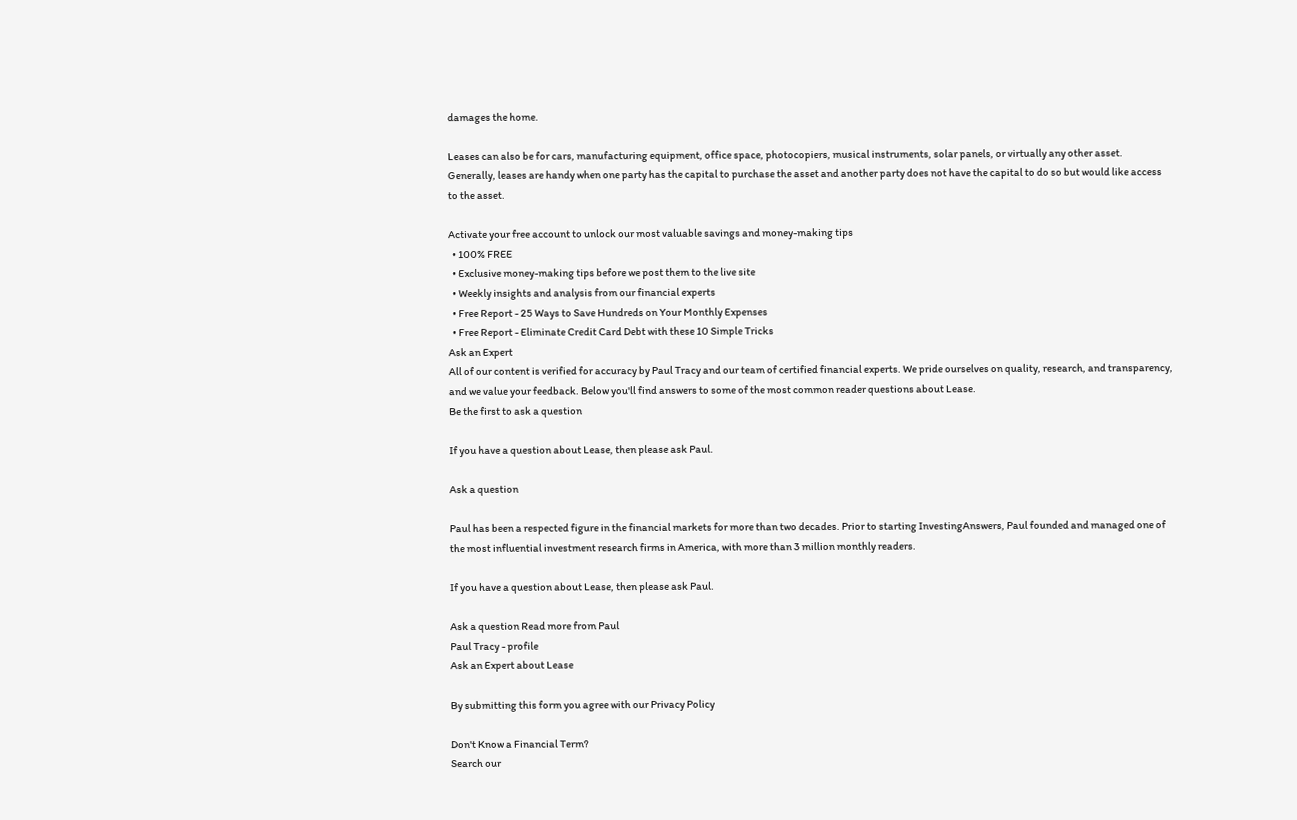damages the home.

Leases can also be for cars, manufacturing equipment, office space, photocopiers, musical instruments, solar panels, or virtually any other asset. Generally, leases are handy when one party has the capital to purchase the asset and another party does not have the capital to do so but would like access to the asset.

Activate your free account to unlock our most valuable savings and money-making tips
  • 100% FREE
  • Exclusive money-making tips before we post them to the live site
  • Weekly insights and analysis from our financial experts
  • Free Report - 25 Ways to Save Hundreds on Your Monthly Expenses
  • Free Report - Eliminate Credit Card Debt with these 10 Simple Tricks
Ask an Expert
All of our content is verified for accuracy by Paul Tracy and our team of certified financial experts. We pride ourselves on quality, research, and transparency, and we value your feedback. Below you'll find answers to some of the most common reader questions about Lease.
Be the first to ask a question

If you have a question about Lease, then please ask Paul.

Ask a question

Paul has been a respected figure in the financial markets for more than two decades. Prior to starting InvestingAnswers, Paul founded and managed one of the most influential investment research firms in America, with more than 3 million monthly readers.

If you have a question about Lease, then please ask Paul.

Ask a question Read more from Paul
Paul Tracy - profile
Ask an Expert about Lease

By submitting this form you agree with our Privacy Policy

Don't Know a Financial Term?
Search our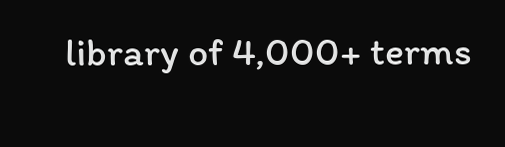library of 4,000+ terms